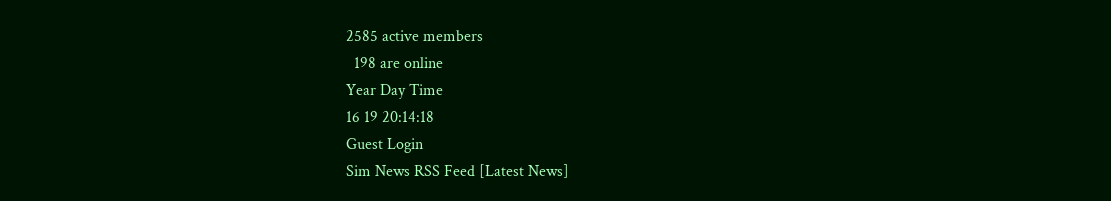2585 active members
  198 are online
Year Day Time
16 19 20:14:18
Guest Login
Sim News RSS Feed [Latest News]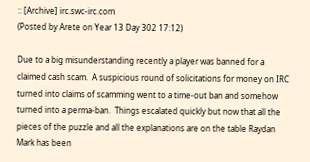:: [Archive] irc.swc-irc.com
(Posted by Arete on Year 13 Day 302 17:12)

Due to a big misunderstanding recently a player was banned for a claimed cash scam.  A suspicious round of solicitations for money on IRC turned into claims of scamming went to a time-out ban and somehow turned into a perma-ban.  Things escalated quickly but now that all the pieces of the puzzle and all the explanations are on the table Raydan Mark has been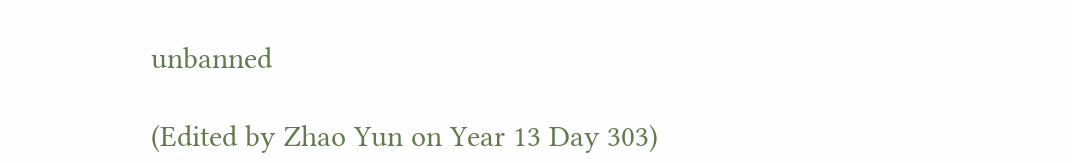unbanned

(Edited by Zhao Yun on Year 13 Day 303)